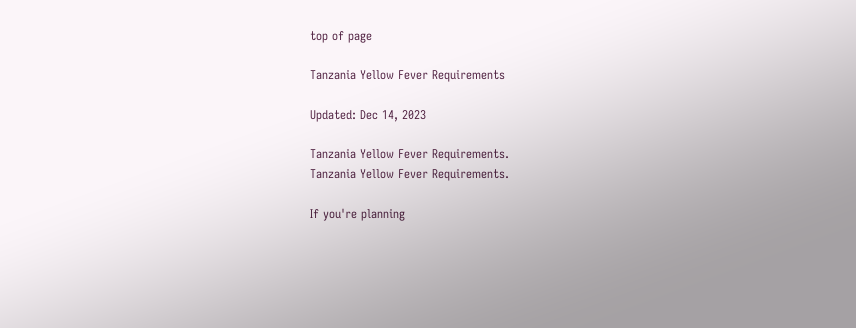top of page

Tanzania Yellow Fever Requirements

Updated: Dec 14, 2023

Tanzania Yellow Fever Requirements.
Tanzania Yellow Fever Requirements.

If you're planning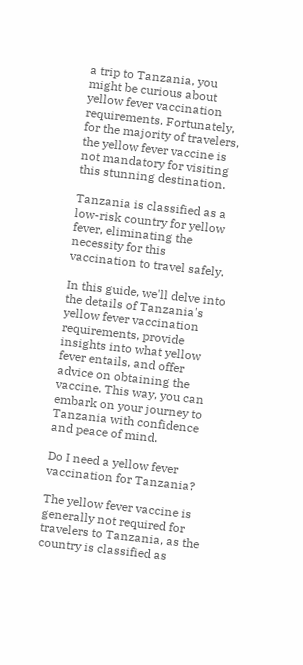a trip to Tanzania, you might be curious about yellow fever vaccination requirements. Fortunately, for the majority of travelers, the yellow fever vaccine is not mandatory for visiting this stunning destination.

Tanzania is classified as a low-risk country for yellow fever, eliminating the necessity for this vaccination to travel safely.

In this guide, we'll delve into the details of Tanzania's yellow fever vaccination requirements, provide insights into what yellow fever entails, and offer advice on obtaining the vaccine. This way, you can embark on your journey to Tanzania with confidence and peace of mind.

Do I need a yellow fever vaccination for Tanzania?

The yellow fever vaccine is generally not required for travelers to Tanzania, as the country is classified as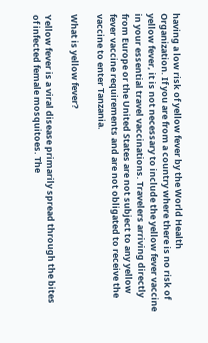having a low risk of yellow fever by the World Health Organization. If you are from a country where there is no risk of yellow fever, it is not necessary to include the yellow fever vaccine in your essential travel vaccinations. Travelers arriving directly from Europe or the United States are not subject to any yellow fever vaccine requirements and are not obligated to receive the vaccine to enter Tanzania.

What is yellow fever?

Yellow fever is a viral disease primarily spread through the bites of infected female mosquitoes. The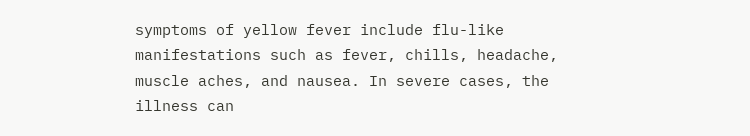symptoms of yellow fever include flu-like manifestations such as fever, chills, headache, muscle aches, and nausea. In severe cases, the illness can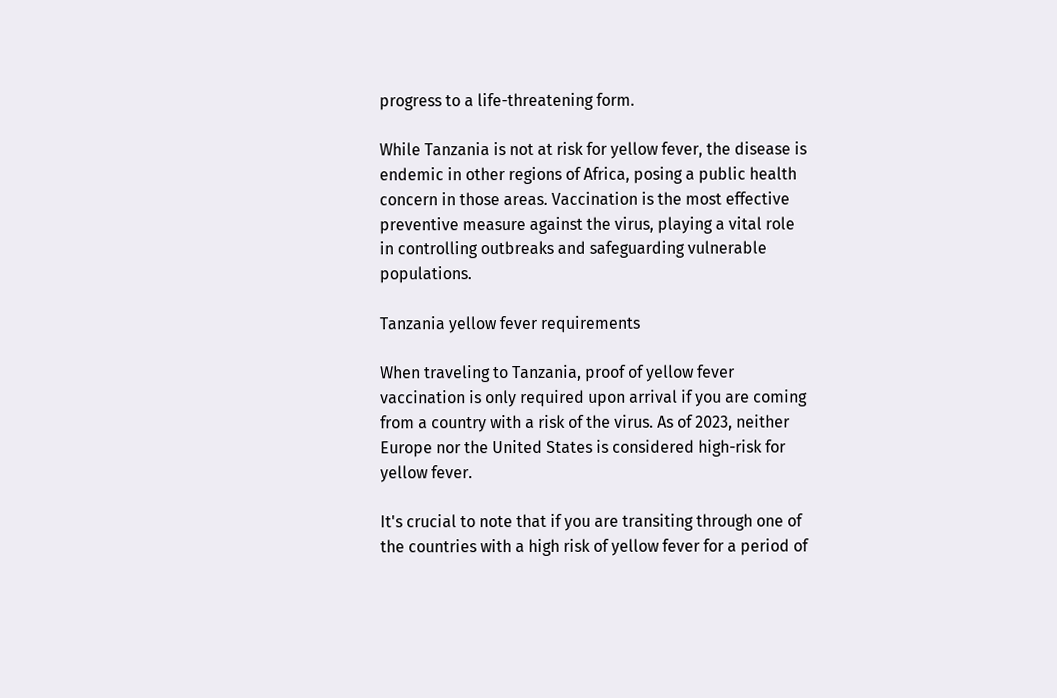progress to a life-threatening form.

While Tanzania is not at risk for yellow fever, the disease is endemic in other regions of Africa, posing a public health concern in those areas. Vaccination is the most effective preventive measure against the virus, playing a vital role in controlling outbreaks and safeguarding vulnerable populations.

Tanzania yellow fever requirements

When traveling to Tanzania, proof of yellow fever vaccination is only required upon arrival if you are coming from a country with a risk of the virus. As of 2023, neither Europe nor the United States is considered high-risk for yellow fever.

It's crucial to note that if you are transiting through one of the countries with a high risk of yellow fever for a period of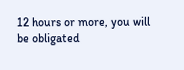12 hours or more, you will be obligated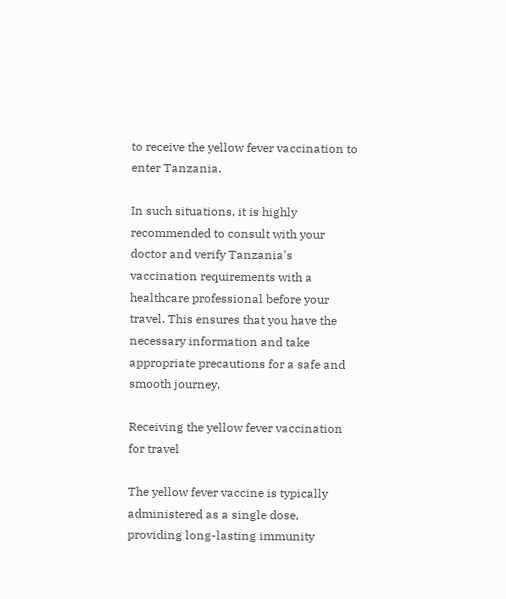to receive the yellow fever vaccination to enter Tanzania.

In such situations, it is highly recommended to consult with your doctor and verify Tanzania's vaccination requirements with a healthcare professional before your travel. This ensures that you have the necessary information and take appropriate precautions for a safe and smooth journey.

Receiving the yellow fever vaccination for travel

The yellow fever vaccine is typically administered as a single dose, providing long-lasting immunity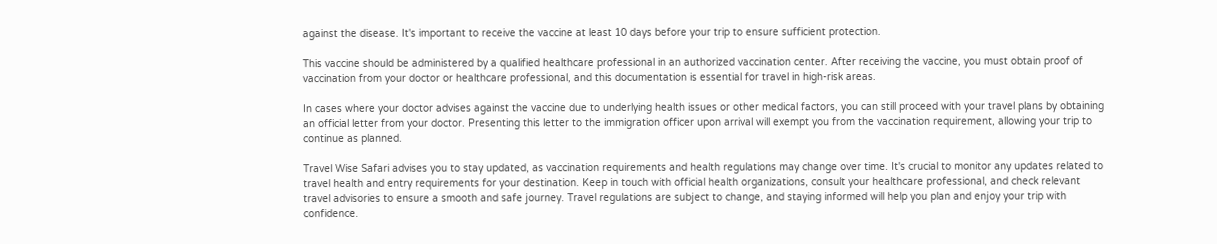against the disease. It's important to receive the vaccine at least 10 days before your trip to ensure sufficient protection.

This vaccine should be administered by a qualified healthcare professional in an authorized vaccination center. After receiving the vaccine, you must obtain proof of vaccination from your doctor or healthcare professional, and this documentation is essential for travel in high-risk areas.

In cases where your doctor advises against the vaccine due to underlying health issues or other medical factors, you can still proceed with your travel plans by obtaining an official letter from your doctor. Presenting this letter to the immigration officer upon arrival will exempt you from the vaccination requirement, allowing your trip to continue as planned.

Travel Wise Safari advises you to stay updated, as vaccination requirements and health regulations may change over time. It's crucial to monitor any updates related to travel health and entry requirements for your destination. Keep in touch with official health organizations, consult your healthcare professional, and check relevant travel advisories to ensure a smooth and safe journey. Travel regulations are subject to change, and staying informed will help you plan and enjoy your trip with confidence.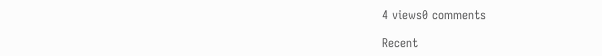4 views0 comments

Recent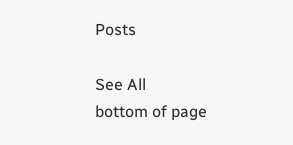Posts

See All
bottom of page